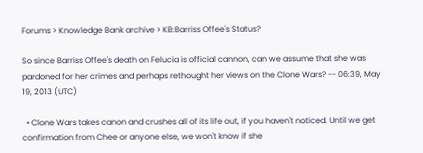Forums > Knowledge Bank archive > KB:Barriss Offee's Status?

So since Barriss Offee's death on Felucia is official cannon, can we assume that she was pardoned for her crimes and perhaps rethought her views on the Clone Wars? -- 06:39, May 19, 2013 (UTC)

  • Clone Wars takes canon and crushes all of its life out, if you haven't noticed. Until we get confirmation from Chee or anyone else, we won't know if she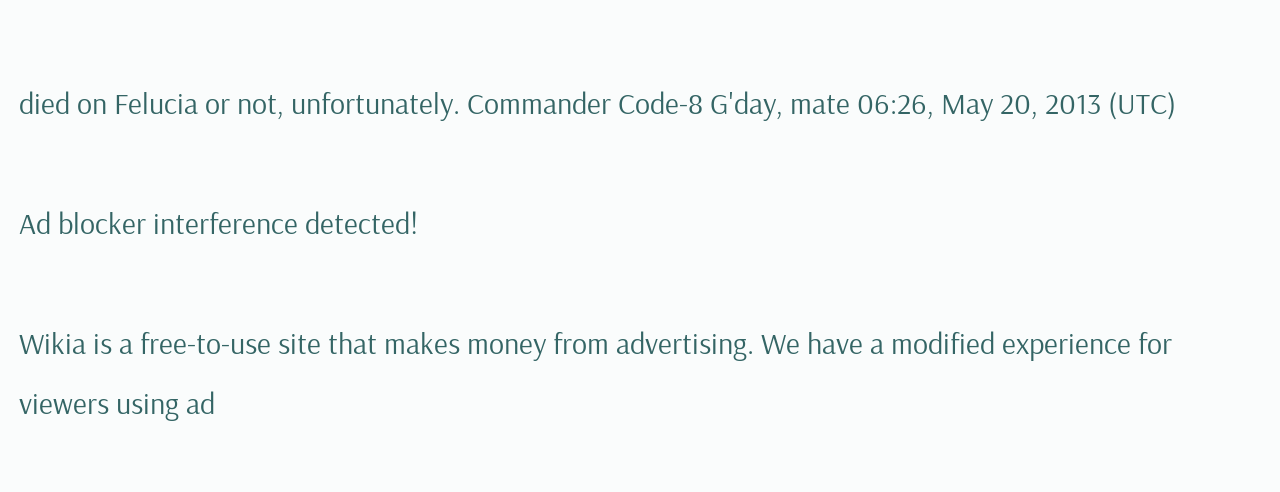died on Felucia or not, unfortunately. Commander Code-8 G'day, mate 06:26, May 20, 2013 (UTC)

Ad blocker interference detected!

Wikia is a free-to-use site that makes money from advertising. We have a modified experience for viewers using ad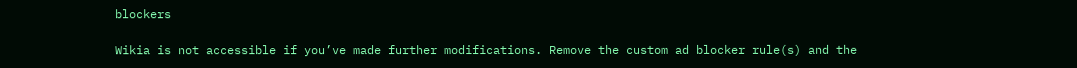blockers

Wikia is not accessible if you’ve made further modifications. Remove the custom ad blocker rule(s) and the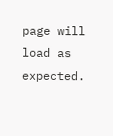page will load as expected.